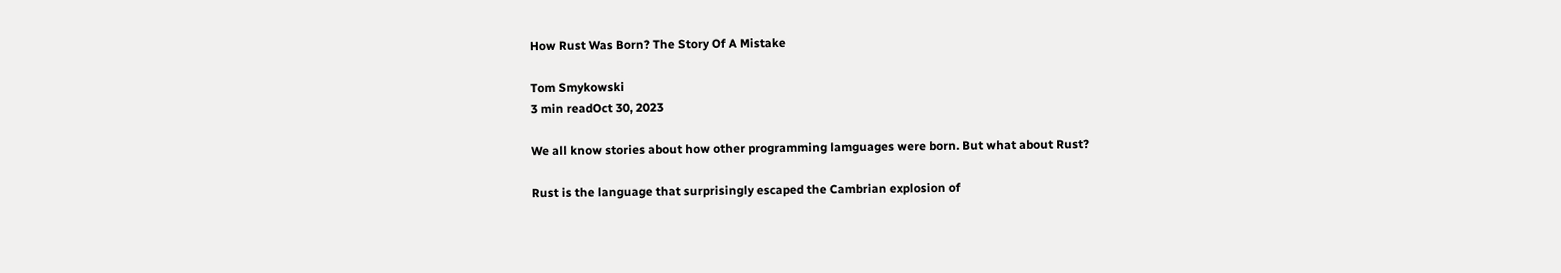How Rust Was Born? The Story Of A Mistake

Tom Smykowski
3 min readOct 30, 2023

We all know stories about how other programming lamguages were born. But what about Rust?

Rust is the language that surprisingly escaped the Cambrian explosion of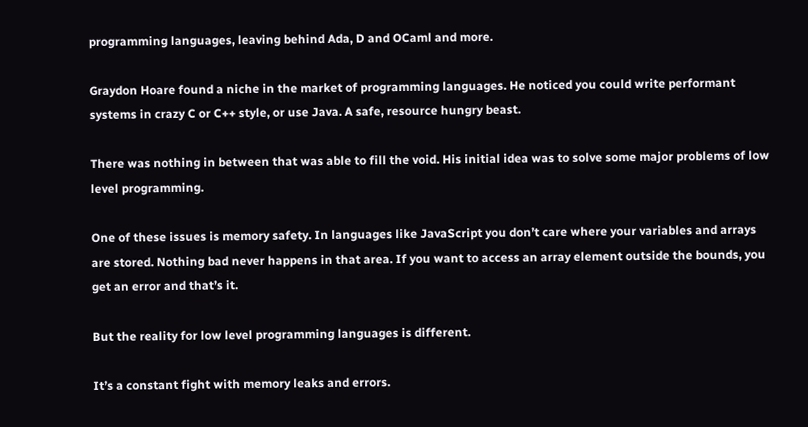programming languages, leaving behind Ada, D and OCaml and more.

Graydon Hoare found a niche in the market of programming languages. He noticed you could write performant systems in crazy C or C++ style, or use Java. A safe, resource hungry beast.

There was nothing in between that was able to fill the void. His initial idea was to solve some major problems of low level programming.

One of these issues is memory safety. In languages like JavaScript you don’t care where your variables and arrays are stored. Nothing bad never happens in that area. If you want to access an array element outside the bounds, you get an error and that’s it.

But the reality for low level programming languages is different.

It’s a constant fight with memory leaks and errors.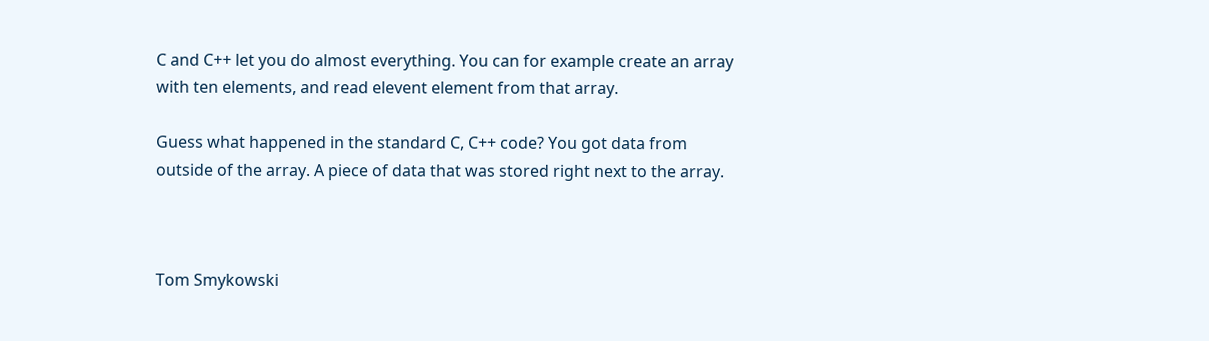C and C++ let you do almost everything. You can for example create an array with ten elements, and read elevent element from that array.

Guess what happened in the standard C, C++ code? You got data from outside of the array. A piece of data that was stored right next to the array.



Tom Smykowski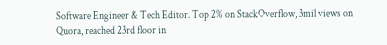Software Engineer & Tech Editor. Top 2% on StackOverflow, 3mil views on Quora, reached 23rd floor in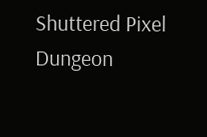Shuttered Pixel Dungeon